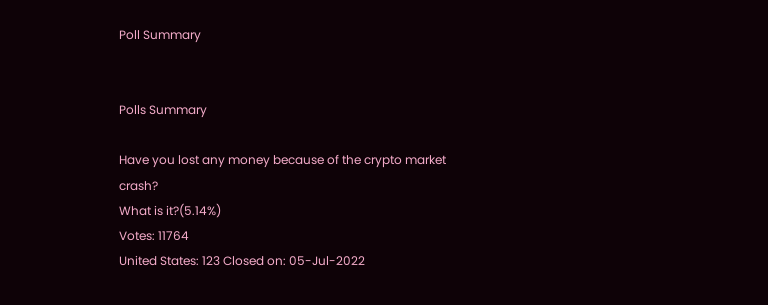Poll Summary


Polls Summary

Have you lost any money because of the crypto market crash?
What is it?(5.14%)
Votes: 11764
United States: 123 Closed on: 05-Jul-2022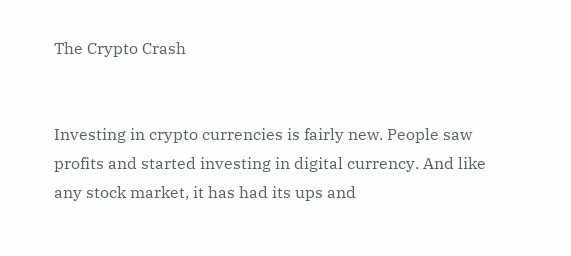The Crypto Crash


Investing in crypto currencies is fairly new. People saw profits and started investing in digital currency. And like any stock market, it has had its ups and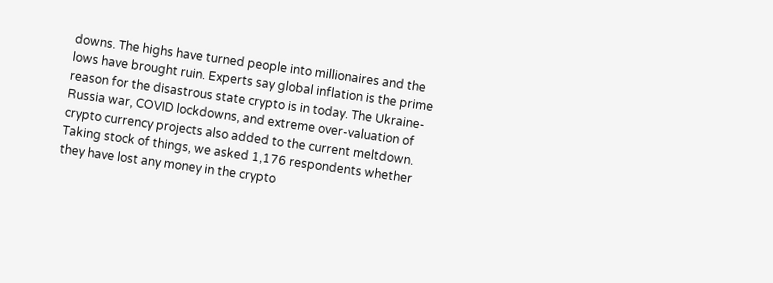downs. The highs have turned people into millionaires and the lows have brought ruin. Experts say global inflation is the prime reason for the disastrous state crypto is in today. The Ukraine-Russia war, COVID lockdowns, and extreme over-valuation of crypto currency projects also added to the current meltdown. Taking stock of things, we asked 1,176 respondents whether they have lost any money in the crypto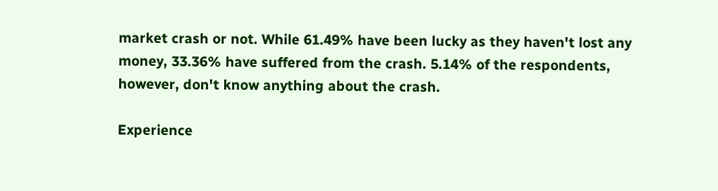market crash or not. While 61.49% have been lucky as they haven't lost any money, 33.36% have suffered from the crash. 5.14% of the respondents, however, don't know anything about the crash.

Experience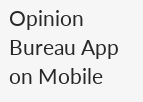Opinion Bureau App on Mobile